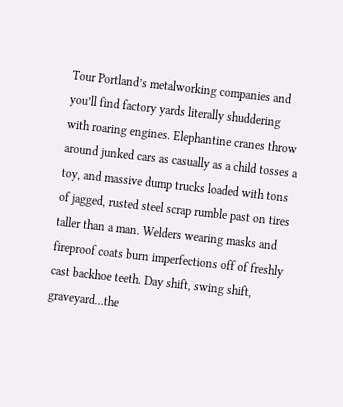Tour Portland’s metalworking companies and you’ll find factory yards literally shuddering with roaring engines. Elephantine cranes throw around junked cars as casually as a child tosses a toy, and massive dump trucks loaded with tons of jagged, rusted steel scrap rumble past on tires taller than a man. Welders wearing masks and fireproof coats burn imperfections off of freshly cast backhoe teeth. Day shift, swing shift, graveyard…the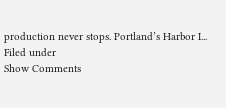production never stops. Portland’s Harbor I...
Filed under
Show Comments